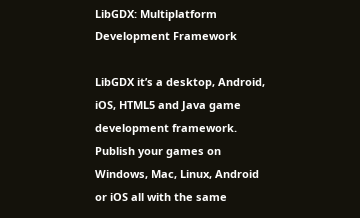LibGDX: Multiplatform Development Framework

LibGDX it’s a desktop, Android, iOS, HTML5 and Java game development framework. Publish your games on Windows, Mac, Linux, Android or iOS all with the same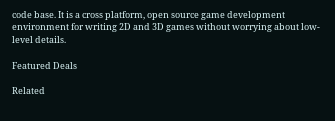code base. It is a cross platform, open source game development environment for writing 2D and 3D games without worrying about low-level details.

Featured Deals

Related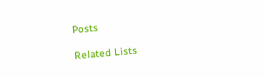Posts

Related Lists